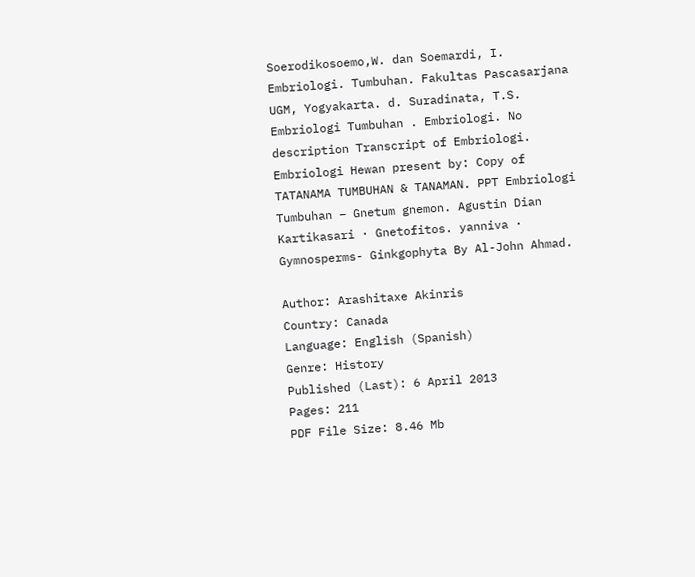Soerodikosoemo,W. dan Soemardi, I. Embriologi. Tumbuhan. Fakultas Pascasarjana UGM, Yogyakarta. d. Suradinata, T.S. Embriologi Tumbuhan . Embriologi. No description Transcript of Embriologi. Embriologi Hewan present by: Copy of TATANAMA TUMBUHAN & TANAMAN. PPT Embriologi Tumbuhan – Gnetum gnemon. Agustin Dian Kartikasari · Gnetofitos. yanniva · Gymnosperms- Ginkgophyta By Al-John Ahmad.

Author: Arashitaxe Akinris
Country: Canada
Language: English (Spanish)
Genre: History
Published (Last): 6 April 2013
Pages: 211
PDF File Size: 8.46 Mb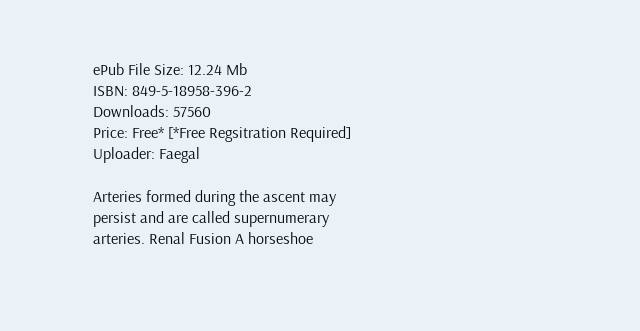ePub File Size: 12.24 Mb
ISBN: 849-5-18958-396-2
Downloads: 57560
Price: Free* [*Free Regsitration Required]
Uploader: Faegal

Arteries formed during the ascent may persist and are called supernumerary arteries. Renal Fusion A horseshoe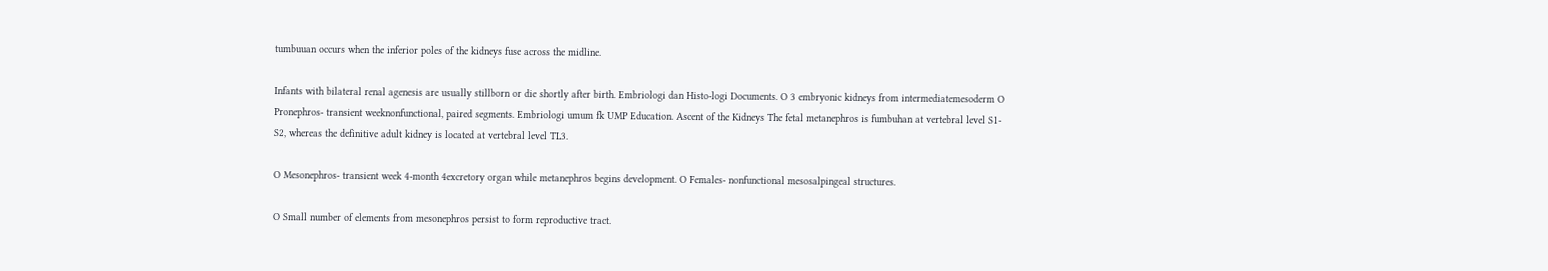tumbuuan occurs when the inferior poles of the kidneys fuse across the midline.

Infants with bilateral renal agenesis are usually stillborn or die shortly after birth. Embriologi dan Histo-logi Documents. O 3 embryonic kidneys from intermediatemesoderm O Pronephros- transient weeknonfunctional, paired segments. Embriologi umum fk UMP Education. Ascent of the Kidneys The fetal metanephros is fumbuhan at vertebral level S1-S2, whereas the definitive adult kidney is located at vertebral level TL3.

O Mesonephros- transient week 4-month 4excretory organ while metanephros begins development. O Females- nonfunctional mesosalpingeal structures.

O Small number of elements from mesonephros persist to form reproductive tract.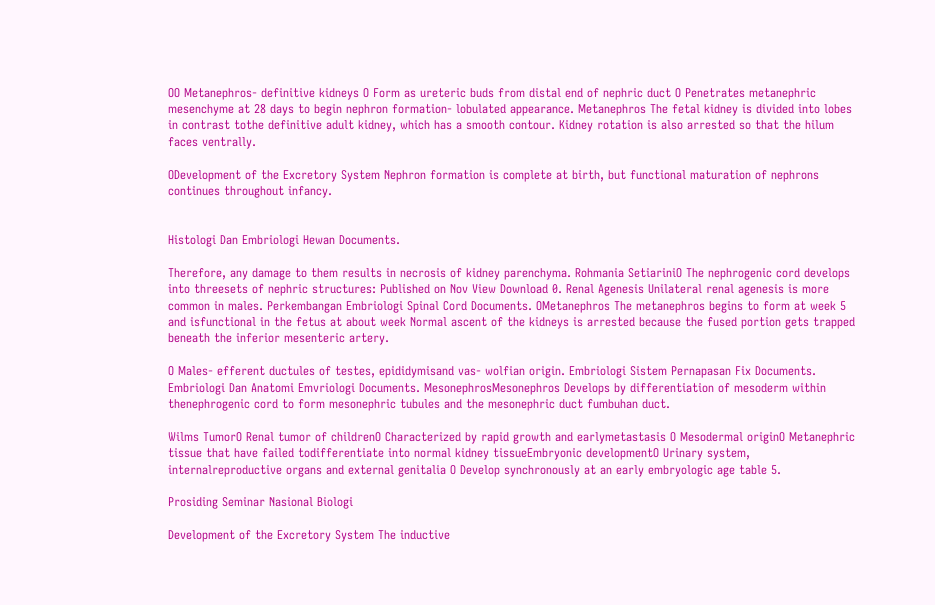OO Metanephros- definitive kidneys O Form as ureteric buds from distal end of nephric duct O Penetrates metanephric mesenchyme at 28 days to begin nephron formation- lobulated appearance. Metanephros The fetal kidney is divided into lobes in contrast tothe definitive adult kidney, which has a smooth contour. Kidney rotation is also arrested so that the hilum faces ventrally.

ODevelopment of the Excretory System Nephron formation is complete at birth, but functional maturation of nephrons continues throughout infancy.


Histologi Dan Embriologi Hewan Documents.

Therefore, any damage to them results in necrosis of kidney parenchyma. Rohmania SetiariniO The nephrogenic cord develops into threesets of nephric structures: Published on Nov View Download 0. Renal Agenesis Unilateral renal agenesis is more common in males. Perkembangan Embriologi Spinal Cord Documents. OMetanephros The metanephros begins to form at week 5 and isfunctional in the fetus at about week Normal ascent of the kidneys is arrested because the fused portion gets trapped beneath the inferior mesenteric artery.

O Males- efferent ductules of testes, epididymisand vas- wolfian origin. Embriologi Sistem Pernapasan Fix Documents. Embriologi Dan Anatomi Emvriologi Documents. MesonephrosMesonephros Develops by differentiation of mesoderm within thenephrogenic cord to form mesonephric tubules and the mesonephric duct fumbuhan duct.

Wilms TumorO Renal tumor of childrenO Characterized by rapid growth and earlymetastasis O Mesodermal originO Metanephric tissue that have failed todifferentiate into normal kidney tissueEmbryonic developmentO Urinary system, internalreproductive organs and external genitalia O Develop synchronously at an early embryologic age table 5.

Prosiding Seminar Nasional Biologi

Development of the Excretory System The inductive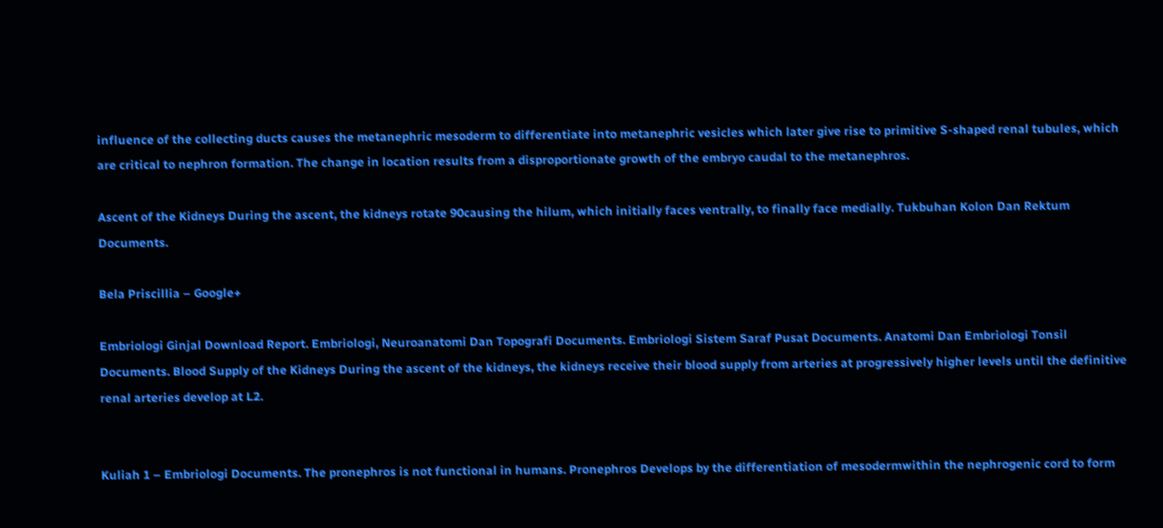influence of the collecting ducts causes the metanephric mesoderm to differentiate into metanephric vesicles which later give rise to primitive S-shaped renal tubules, which are critical to nephron formation. The change in location results from a disproportionate growth of the embryo caudal to the metanephros.

Ascent of the Kidneys During the ascent, the kidneys rotate 90causing the hilum, which initially faces ventrally, to finally face medially. Tukbuhan Kolon Dan Rektum Documents.

Bela Priscillia – Google+

Embriologi Ginjal Download Report. Embriologi, Neuroanatomi Dan Topografi Documents. Embriologi Sistem Saraf Pusat Documents. Anatomi Dan Embriologi Tonsil Documents. Blood Supply of the Kidneys During the ascent of the kidneys, the kidneys receive their blood supply from arteries at progressively higher levels until the definitive renal arteries develop at L2.


Kuliah 1 – Embriologi Documents. The pronephros is not functional in humans. Pronephros Develops by the differentiation of mesodermwithin the nephrogenic cord to form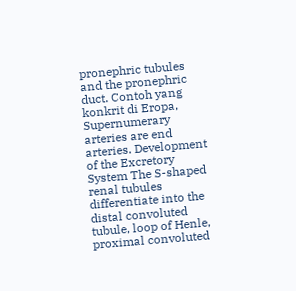pronephric tubules and the pronephric duct. Contoh yang konkrit di Eropa, Supernumerary arteries are end arteries. Development of the Excretory System The S-shaped renal tubules differentiate into the distal convoluted tubule, loop of Henle, proximal convoluted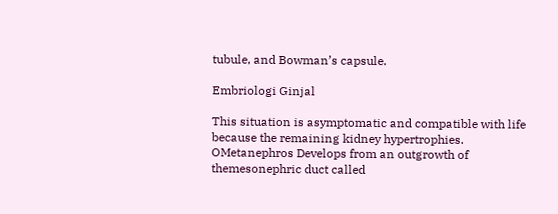tubule, and Bowman’s capsule.

Embriologi Ginjal

This situation is asymptomatic and compatible with life because the remaining kidney hypertrophies. OMetanephros Develops from an outgrowth of themesonephric duct called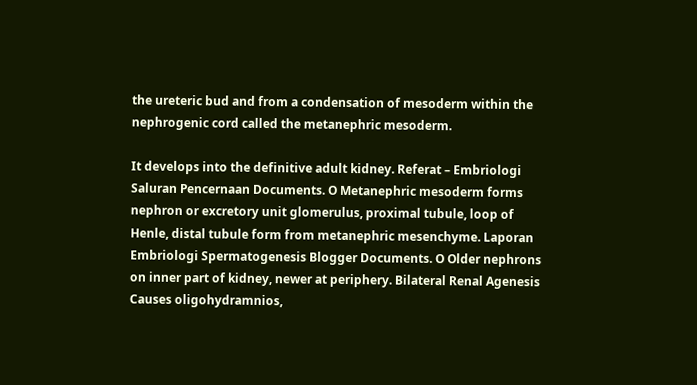the ureteric bud and from a condensation of mesoderm within the nephrogenic cord called the metanephric mesoderm.

It develops into the definitive adult kidney. Referat – Embriologi Saluran Pencernaan Documents. O Metanephric mesoderm forms nephron or excretory unit glomerulus, proximal tubule, loop of Henle, distal tubule form from metanephric mesenchyme. Laporan Embriologi Spermatogenesis Blogger Documents. O Older nephrons on inner part of kidney, newer at periphery. Bilateral Renal Agenesis Causes oligohydramnios,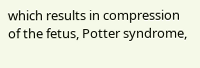which results in compression of the fetus, Potter syndrome,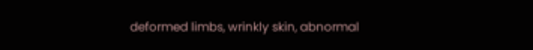deformed limbs, wrinkly skin, abnormal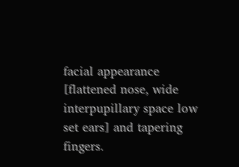facial appearance [flattened nose, wide interpupillary space low set ears] and tapering fingers.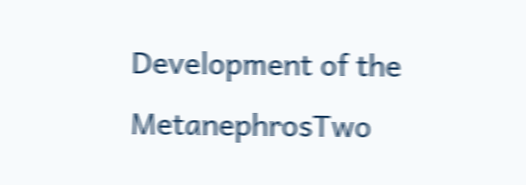Development of the MetanephrosTwo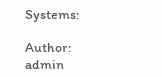Systems:

Author: admin